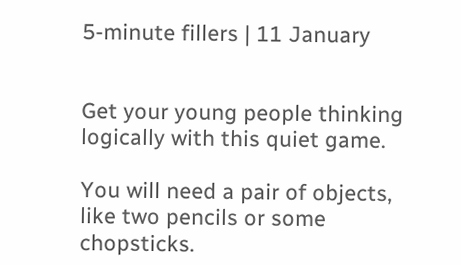5-minute fillers | 11 January


Get your young people thinking logically with this quiet game.

You will need a pair of objects, like two pencils or some chopsticks.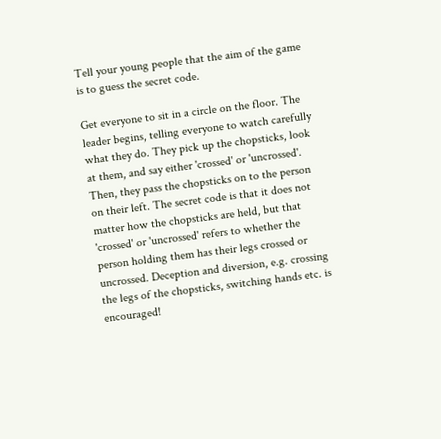Tell your young people that the aim of the game is to guess the secret code.

Get everyone to sit in a circle on the floor. The leader begins, telling everyone to watch carefully what they do. They pick up the chopsticks, look at them, and say either 'crossed' or 'uncrossed'. Then, they pass the chopsticks on to the person on their left. The secret code is that it does not matter how the chopsticks are held, but that 'crossed' or 'uncrossed' refers to whether the person holding them has their legs crossed or uncrossed. Deception and diversion, e.g. crossing the legs of the chopsticks, switching hands etc. is encouraged!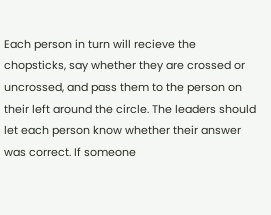Each person in turn will recieve the chopsticks, say whether they are crossed or uncrossed, and pass them to the person on their left around the circle. The leaders should let each person know whether their answer was correct. If someone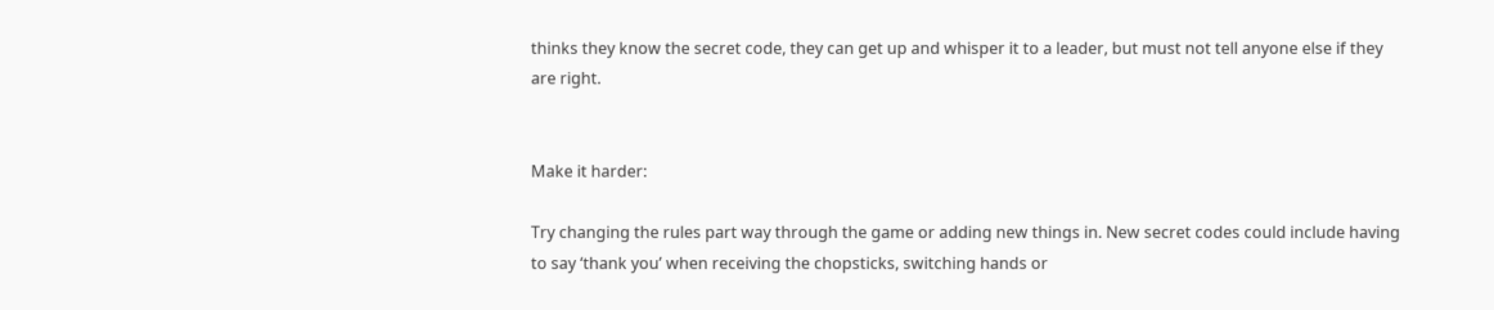thinks they know the secret code, they can get up and whisper it to a leader, but must not tell anyone else if they are right.


Make it harder:

Try changing the rules part way through the game or adding new things in. New secret codes could include having to say ‘thank you’ when receiving the chopsticks, switching hands or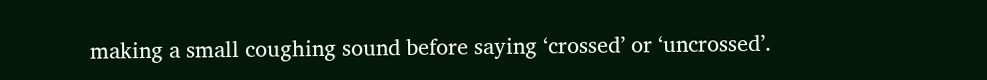making a small coughing sound before saying ‘crossed’ or ‘uncrossed’.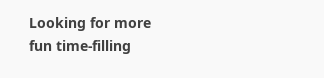Looking for more fun time-filling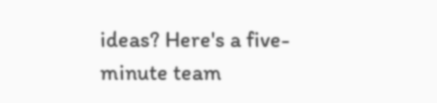ideas? Here's a five-minute team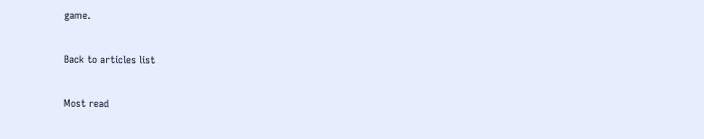game.

Back to articles list

Most read